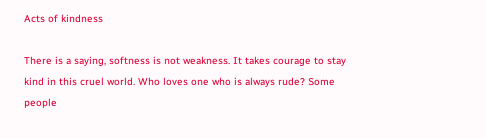Acts of kindness

There is a saying, softness is not weakness. It takes courage to stay kind in this cruel world. Who loves one who is always rude? Some people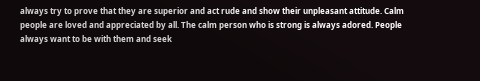always try to prove that they are superior and act rude and show their unpleasant attitude. Calm people are loved and appreciated by all. The calm person who is strong is always adored. People always want to be with them and seek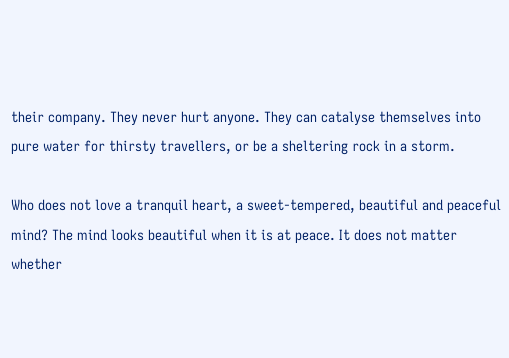their company. They never hurt anyone. They can catalyse themselves into pure water for thirsty travellers, or be a sheltering rock in a storm.

Who does not love a tranquil heart, a sweet-tempered, beautiful and peaceful mind? The mind looks beautiful when it is at peace. It does not matter whether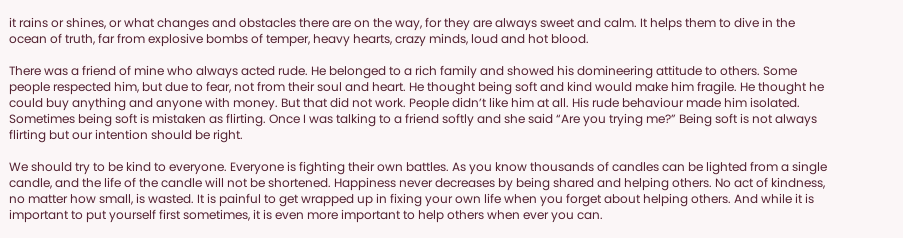it rains or shines, or what changes and obstacles there are on the way, for they are always sweet and calm. It helps them to dive in the ocean of truth, far from explosive bombs of temper, heavy hearts, crazy minds, loud and hot blood.

There was a friend of mine who always acted rude. He belonged to a rich family and showed his domineering attitude to others. Some people respected him, but due to fear, not from their soul and heart. He thought being soft and kind would make him fragile. He thought he could buy anything and anyone with money. But that did not work. People didn’t like him at all. His rude behaviour made him isolated. Sometimes being soft is mistaken as flirting. Once I was talking to a friend softly and she said “Are you trying me?” Being soft is not always flirting but our intention should be right.

We should try to be kind to everyone. Everyone is fighting their own battles. As you know thousands of candles can be lighted from a single candle, and the life of the candle will not be shortened. Happiness never decreases by being shared and helping others. No act of kindness, no matter how small, is wasted. It is painful to get wrapped up in fixing your own life when you forget about helping others. And while it is important to put yourself first sometimes, it is even more important to help others when ever you can.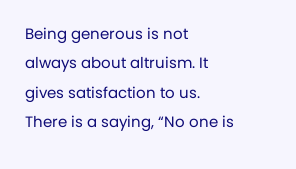Being generous is not always about altruism. It gives satisfaction to us. There is a saying, “No one is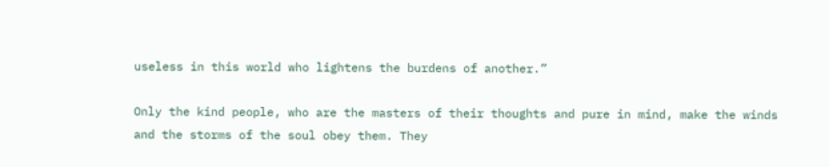useless in this world who lightens the burdens of another.”

Only the kind people, who are the masters of their thoughts and pure in mind, make the winds and the storms of the soul obey them. They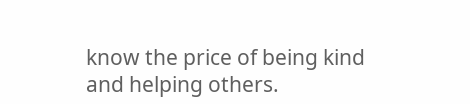know the price of being kind and helping others.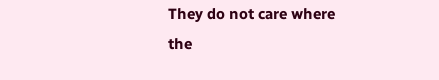They do not care where the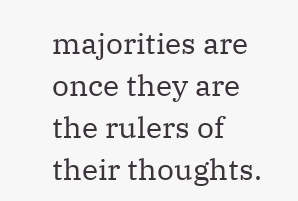majorities are once they are the rulers of their thoughts.